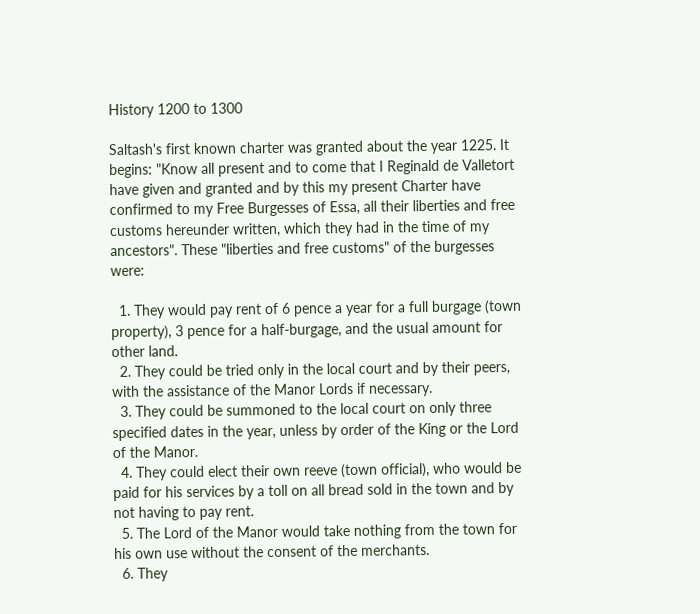History 1200 to 1300

Saltash's first known charter was granted about the year 1225. It begins: "Know all present and to come that I Reginald de Valletort have given and granted and by this my present Charter have confirmed to my Free Burgesses of Essa, all their liberties and free customs hereunder written, which they had in the time of my ancestors". These "liberties and free customs" of the burgesses were:

  1. They would pay rent of 6 pence a year for a full burgage (town property), 3 pence for a half-burgage, and the usual amount for other land.
  2. They could be tried only in the local court and by their peers, with the assistance of the Manor Lords if necessary.
  3. They could be summoned to the local court on only three specified dates in the year, unless by order of the King or the Lord of the Manor.
  4. They could elect their own reeve (town official), who would be paid for his services by a toll on all bread sold in the town and by not having to pay rent.
  5. The Lord of the Manor would take nothing from the town for his own use without the consent of the merchants.
  6. They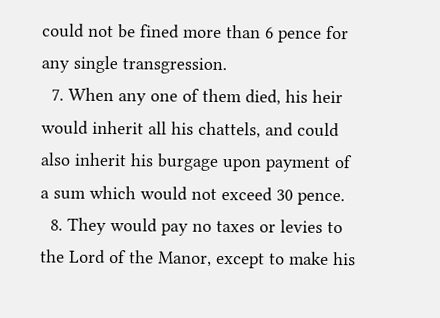could not be fined more than 6 pence for any single transgression.
  7. When any one of them died, his heir would inherit all his chattels, and could also inherit his burgage upon payment of a sum which would not exceed 30 pence.
  8. They would pay no taxes or levies to the Lord of the Manor, except to make his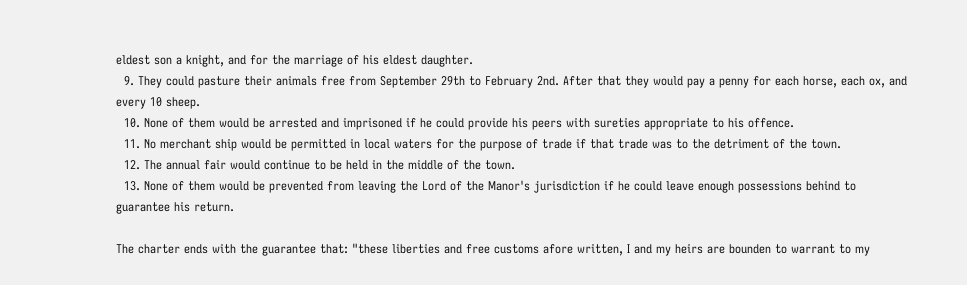eldest son a knight, and for the marriage of his eldest daughter.
  9. They could pasture their animals free from September 29th to February 2nd. After that they would pay a penny for each horse, each ox, and every 10 sheep.
  10. None of them would be arrested and imprisoned if he could provide his peers with sureties appropriate to his offence.
  11. No merchant ship would be permitted in local waters for the purpose of trade if that trade was to the detriment of the town.
  12. The annual fair would continue to be held in the middle of the town.
  13. None of them would be prevented from leaving the Lord of the Manor's jurisdiction if he could leave enough possessions behind to guarantee his return.

The charter ends with the guarantee that: "these liberties and free customs afore written, I and my heirs are bounden to warrant to my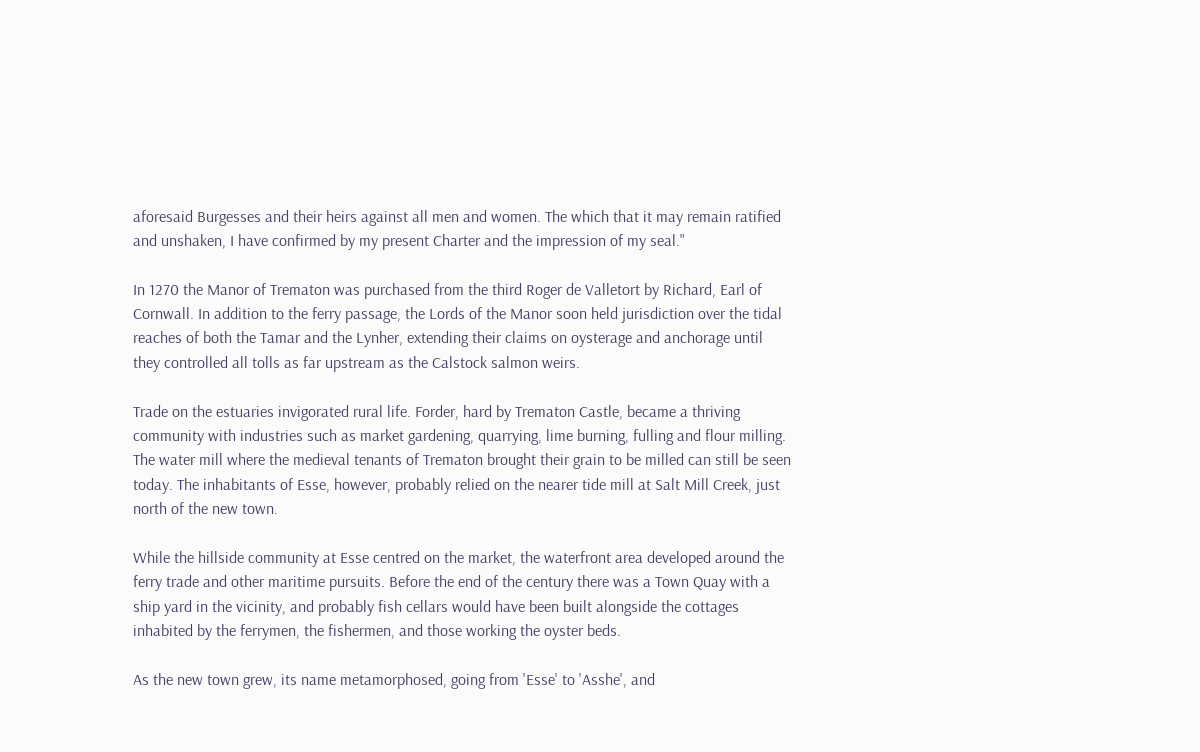aforesaid Burgesses and their heirs against all men and women. The which that it may remain ratified and unshaken, I have confirmed by my present Charter and the impression of my seal."

In 1270 the Manor of Trematon was purchased from the third Roger de Valletort by Richard, Earl of Cornwall. In addition to the ferry passage, the Lords of the Manor soon held jurisdiction over the tidal reaches of both the Tamar and the Lynher, extending their claims on oysterage and anchorage until they controlled all tolls as far upstream as the Calstock salmon weirs.

Trade on the estuaries invigorated rural life. Forder, hard by Trematon Castle, became a thriving community with industries such as market gardening, quarrying, lime burning, fulling and flour milling. The water mill where the medieval tenants of Trematon brought their grain to be milled can still be seen today. The inhabitants of Esse, however, probably relied on the nearer tide mill at Salt Mill Creek, just north of the new town.

While the hillside community at Esse centred on the market, the waterfront area developed around the ferry trade and other maritime pursuits. Before the end of the century there was a Town Quay with a ship yard in the vicinity, and probably fish cellars would have been built alongside the cottages inhabited by the ferrymen, the fishermen, and those working the oyster beds.

As the new town grew, its name metamorphosed, going from 'Esse' to 'Asshe', and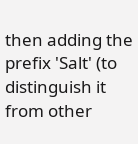then adding the prefix 'Salt' (to distinguish it from other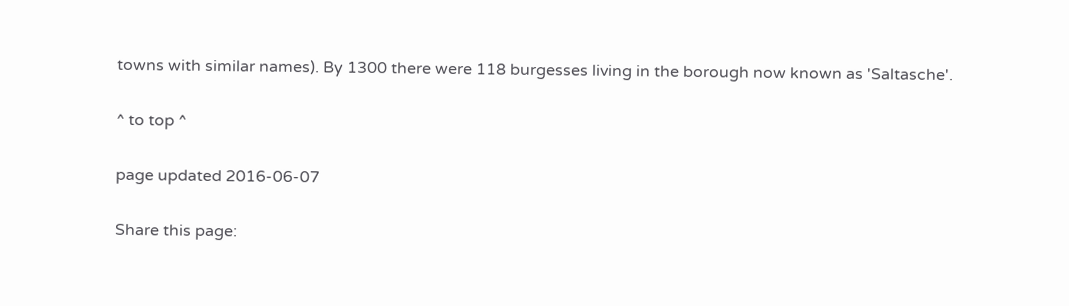towns with similar names). By 1300 there were 118 burgesses living in the borough now known as 'Saltasche'.

^ to top ^

page updated 2016-06-07

Share this page: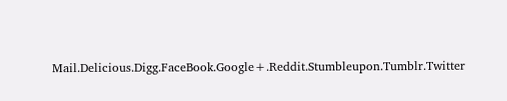Mail.Delicious.Digg.FaceBook.Google+.Reddit.Stumbleupon.Tumblr.Twitter